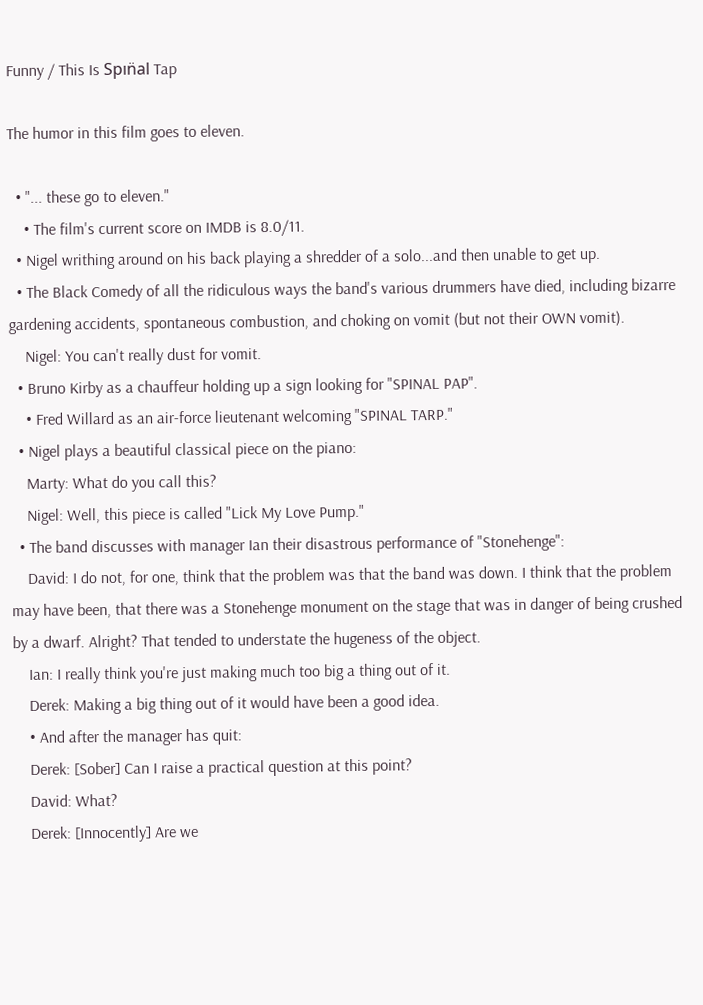Funny / This Is Spın̈al Tap

The humor in this film goes to eleven.

  • "... these go to eleven."
    • The film's current score on IMDB is 8.0/11.
  • Nigel writhing around on his back playing a shredder of a solo...and then unable to get up.
  • The Black Comedy of all the ridiculous ways the band's various drummers have died, including bizarre gardening accidents, spontaneous combustion, and choking on vomit (but not their OWN vomit).
    Nigel: You can't really dust for vomit.
  • Bruno Kirby as a chauffeur holding up a sign looking for "SPINAL PAP".
    • Fred Willard as an air-force lieutenant welcoming "SPINAL TARP."
  • Nigel plays a beautiful classical piece on the piano:
    Marty: What do you call this?
    Nigel: Well, this piece is called "Lick My Love Pump."
  • The band discusses with manager Ian their disastrous performance of "Stonehenge":
    David: I do not, for one, think that the problem was that the band was down. I think that the problem may have been, that there was a Stonehenge monument on the stage that was in danger of being crushed by a dwarf. Alright? That tended to understate the hugeness of the object.
    Ian: I really think you're just making much too big a thing out of it.
    Derek: Making a big thing out of it would have been a good idea.
    • And after the manager has quit:
    Derek: [Sober] Can I raise a practical question at this point?
    David: What?
    Derek: [Innocently] Are we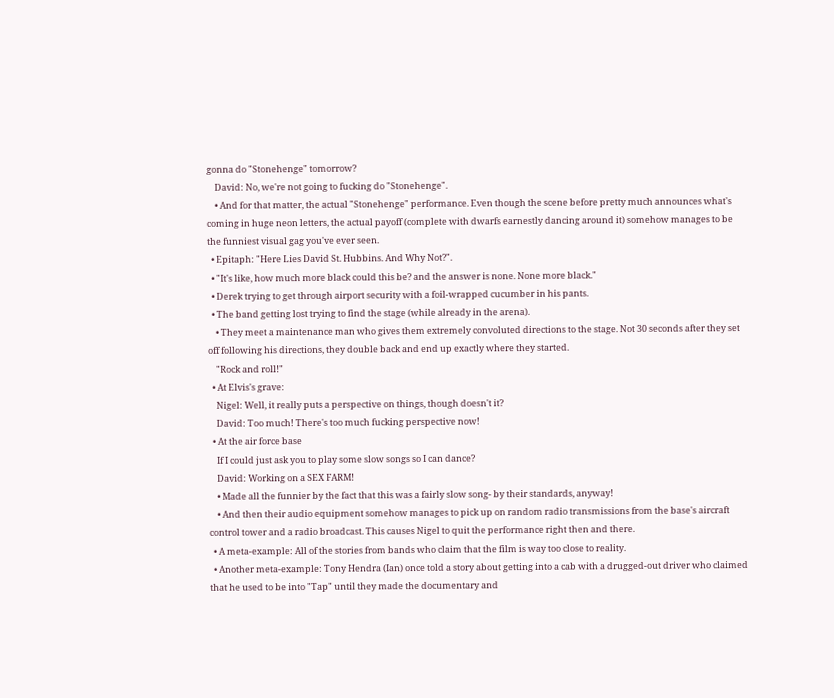gonna do "Stonehenge" tomorrow?
    David: No, we're not going to fucking do "Stonehenge".
    • And for that matter, the actual "Stonehenge" performance. Even though the scene before pretty much announces what's coming in huge neon letters, the actual payoff (complete with dwarfs earnestly dancing around it) somehow manages to be the funniest visual gag you've ever seen.
  • Epitaph: "Here Lies David St. Hubbins. And Why Not?".
  • "It's like, how much more black could this be? and the answer is none. None more black."
  • Derek trying to get through airport security with a foil-wrapped cucumber in his pants.
  • The band getting lost trying to find the stage (while already in the arena).
    • They meet a maintenance man who gives them extremely convoluted directions to the stage. Not 30 seconds after they set off following his directions, they double back and end up exactly where they started.
    "Rock and roll!"
  • At Elvis's grave:
    Nigel: Well, it really puts a perspective on things, though doesn't it?
    David: Too much! There's too much fucking perspective now!
  • At the air force base
    If I could just ask you to play some slow songs so I can dance?
    David: Working on a SEX FARM!
    • Made all the funnier by the fact that this was a fairly slow song- by their standards, anyway!
    • And then their audio equipment somehow manages to pick up on random radio transmissions from the base's aircraft control tower and a radio broadcast. This causes Nigel to quit the performance right then and there.
  • A meta-example: All of the stories from bands who claim that the film is way too close to reality.
  • Another meta-example: Tony Hendra (Ian) once told a story about getting into a cab with a drugged-out driver who claimed that he used to be into "Tap" until they made the documentary and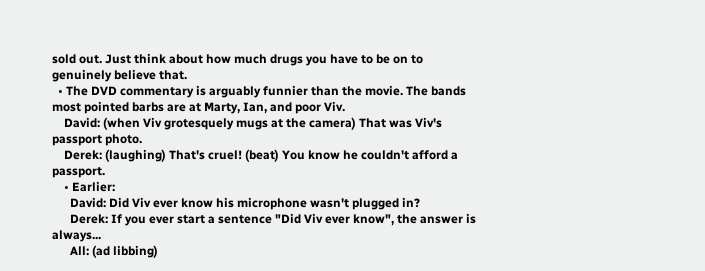sold out. Just think about how much drugs you have to be on to genuinely believe that.
  • The DVD commentary is arguably funnier than the movie. The bands most pointed barbs are at Marty, Ian, and poor Viv.
    David: (when Viv grotesquely mugs at the camera) That was Viv's passport photo.
    Derek: (laughing) That's cruel! (beat) You know he couldn't afford a passport.
    • Earlier:
      David: Did Viv ever know his microphone wasn't plugged in?
      Derek: If you ever start a sentence "Did Viv ever know", the answer is always...
      All: (ad libbing)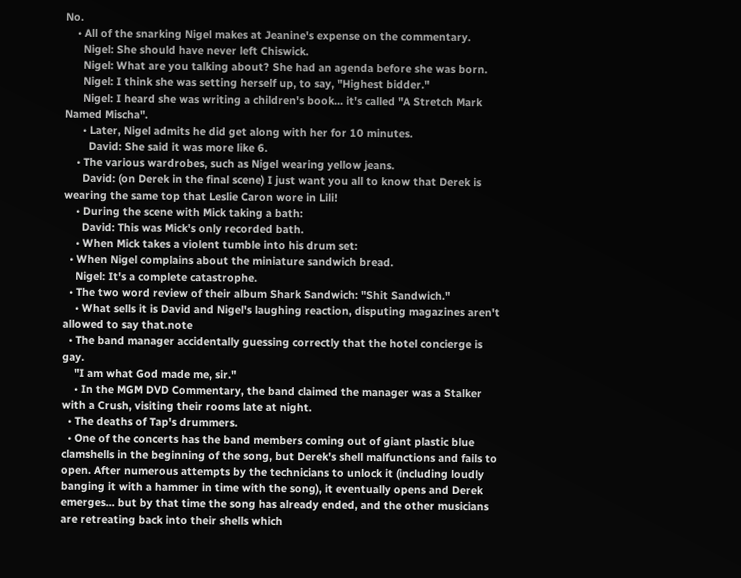No.
    • All of the snarking Nigel makes at Jeanine's expense on the commentary.
      Nigel: She should have never left Chiswick.
      Nigel: What are you talking about? She had an agenda before she was born.
      Nigel: I think she was setting herself up, to say, "Highest bidder."
      Nigel: I heard she was writing a children's book... it's called "A Stretch Mark Named Mischa".
      • Later, Nigel admits he did get along with her for 10 minutes.
        David: She said it was more like 6.
    • The various wardrobes, such as Nigel wearing yellow jeans.
      David: (on Derek in the final scene) I just want you all to know that Derek is wearing the same top that Leslie Caron wore in Lili!
    • During the scene with Mick taking a bath:
      David: This was Mick's only recorded bath.
    • When Mick takes a violent tumble into his drum set:
  • When Nigel complains about the miniature sandwich bread.
    Nigel: It's a complete catastrophe.
  • The two word review of their album Shark Sandwich: "Shit Sandwich."
    • What sells it is David and Nigel's laughing reaction, disputing magazines aren't allowed to say that.note
  • The band manager accidentally guessing correctly that the hotel concierge is gay.
    "I am what God made me, sir."
    • In the MGM DVD Commentary, the band claimed the manager was a Stalker with a Crush, visiting their rooms late at night.
  • The deaths of Tap's drummers.
  • One of the concerts has the band members coming out of giant plastic blue clamshells in the beginning of the song, but Derek's shell malfunctions and fails to open. After numerous attempts by the technicians to unlock it (including loudly banging it with a hammer in time with the song), it eventually opens and Derek emerges... but by that time the song has already ended, and the other musicians are retreating back into their shells which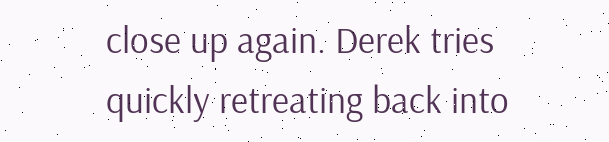close up again. Derek tries quickly retreating back into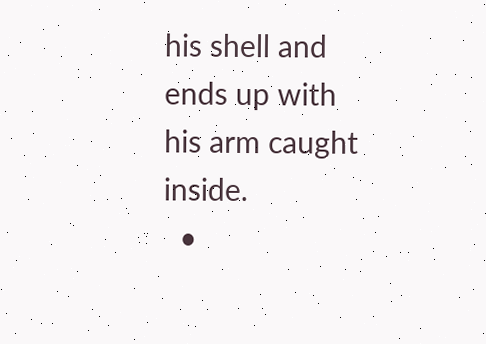his shell and ends up with his arm caught inside.
  •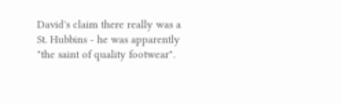David's claim there really was a St. Hubbins - he was apparently "the saint of quality footwear".